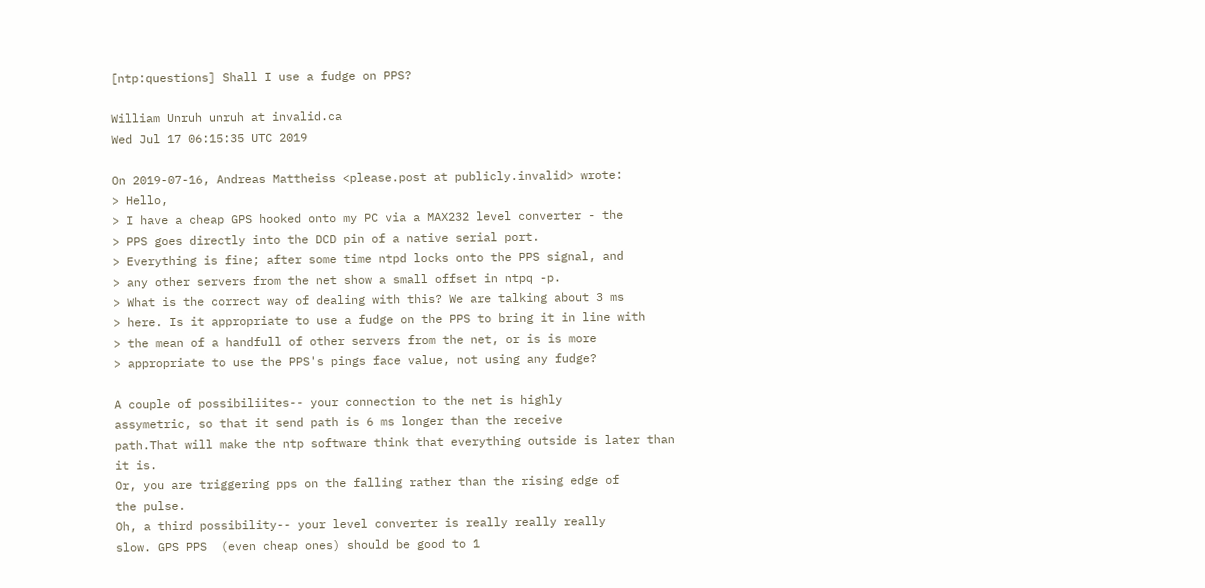[ntp:questions] Shall I use a fudge on PPS?

William Unruh unruh at invalid.ca
Wed Jul 17 06:15:35 UTC 2019

On 2019-07-16, Andreas Mattheiss <please.post at publicly.invalid> wrote:
> Hello,
> I have a cheap GPS hooked onto my PC via a MAX232 level converter - the
> PPS goes directly into the DCD pin of a native serial port.
> Everything is fine; after some time ntpd locks onto the PPS signal, and
> any other servers from the net show a small offset in ntpq -p.
> What is the correct way of dealing with this? We are talking about 3 ms
> here. Is it appropriate to use a fudge on the PPS to bring it in line with
> the mean of a handfull of other servers from the net, or is is more
> appropriate to use the PPS's pings face value, not using any fudge?

A couple of possibiliites-- your connection to the net is highly
assymetric, so that it send path is 6 ms longer than the receive
path.That will make the ntp software think that everything outside is later than
it is.
Or, you are triggering pps on the falling rather than the rising edge of
the pulse.
Oh, a third possibility-- your level converter is really really really
slow. GPS PPS  (even cheap ones) should be good to 1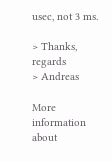usec, not 3 ms.

> Thanks, regards
> Andreas

More information about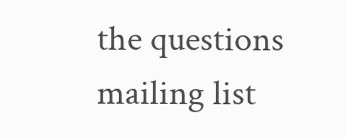the questions mailing list